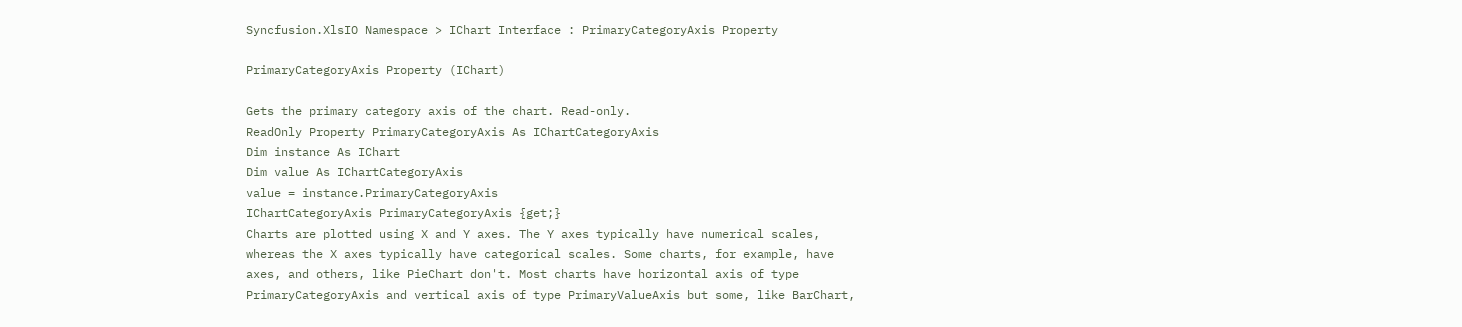Syncfusion.XlsIO Namespace > IChart Interface : PrimaryCategoryAxis Property

PrimaryCategoryAxis Property (IChart)

Gets the primary category axis of the chart. Read-only.
ReadOnly Property PrimaryCategoryAxis As IChartCategoryAxis
Dim instance As IChart
Dim value As IChartCategoryAxis
value = instance.PrimaryCategoryAxis
IChartCategoryAxis PrimaryCategoryAxis {get;}
Charts are plotted using X and Y axes. The Y axes typically have numerical scales, whereas the X axes typically have categorical scales. Some charts, for example, have axes, and others, like PieChart don't. Most charts have horizontal axis of type PrimaryCategoryAxis and vertical axis of type PrimaryValueAxis but some, like BarChart,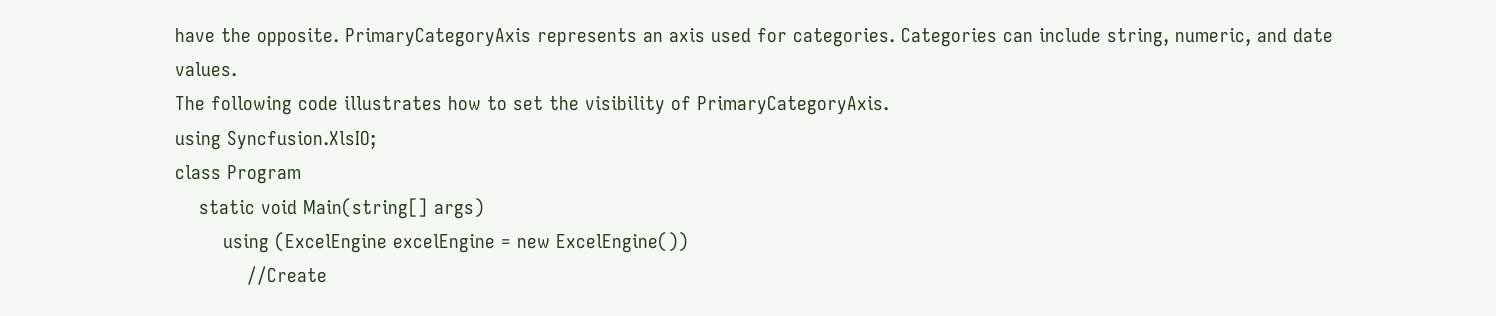have the opposite. PrimaryCategoryAxis represents an axis used for categories. Categories can include string, numeric, and date values.
The following code illustrates how to set the visibility of PrimaryCategoryAxis.
using Syncfusion.XlsIO;
class Program
    static void Main(string[] args)
        using (ExcelEngine excelEngine = new ExcelEngine())
            //Create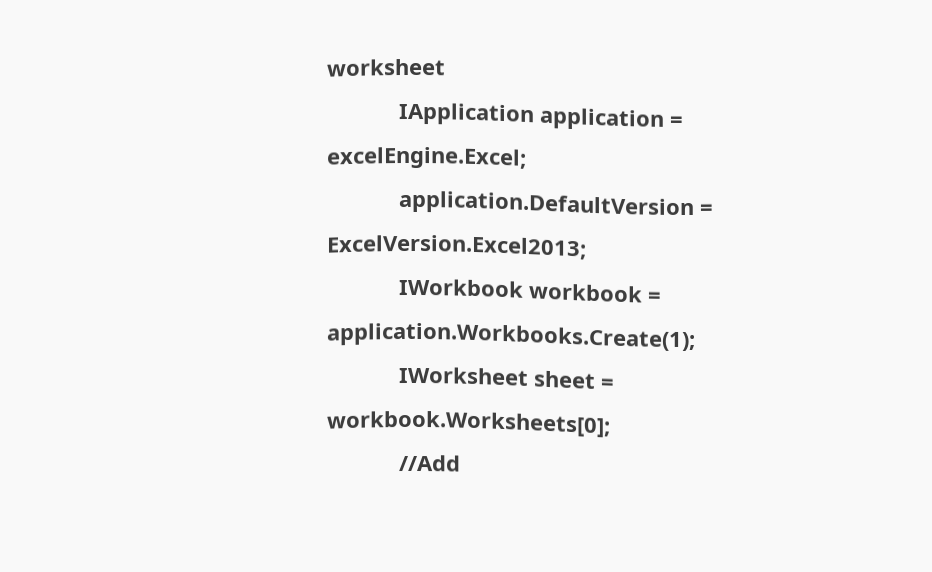worksheet
            IApplication application = excelEngine.Excel;
            application.DefaultVersion = ExcelVersion.Excel2013;
            IWorkbook workbook = application.Workbooks.Create(1);
            IWorksheet sheet = workbook.Worksheets[0];
            //Add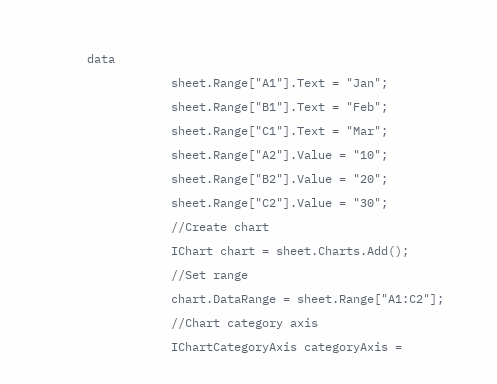data
            sheet.Range["A1"].Text = "Jan";
            sheet.Range["B1"].Text = "Feb";
            sheet.Range["C1"].Text = "Mar";
            sheet.Range["A2"].Value = "10";
            sheet.Range["B2"].Value = "20";
            sheet.Range["C2"].Value = "30";
            //Create chart
            IChart chart = sheet.Charts.Add();
            //Set range
            chart.DataRange = sheet.Range["A1:C2"];
            //Chart category axis
            IChartCategoryAxis categoryAxis =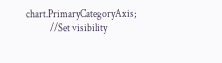chart.PrimaryCategoryAxis;
            //Set visibility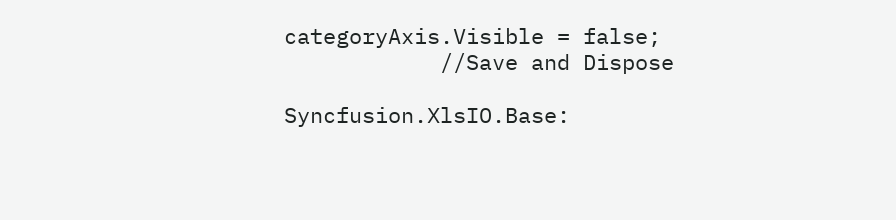categoryAxis.Visible = false;
            //Save and Dispose

Syncfusion.XlsIO.Base: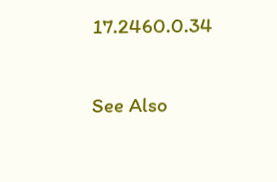17.2460.0.34

See Also